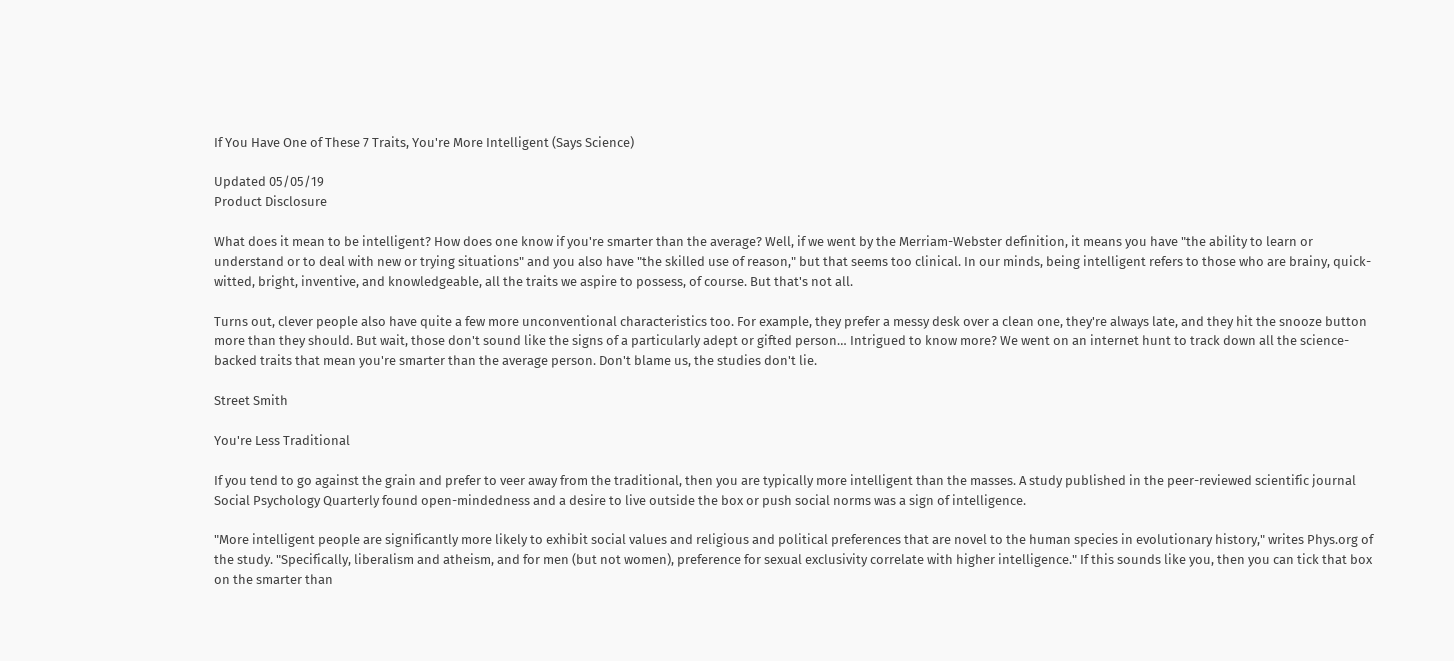If You Have One of These 7 Traits, You're More Intelligent (Says Science)

Updated 05/05/19
Product Disclosure

What does it mean to be intelligent? How does one know if you're smarter than the average? Well, if we went by the Merriam-Webster definition, it means you have "the ability to learn or understand or to deal with new or trying situations" and you also have "the skilled use of reason," but that seems too clinical. In our minds, being intelligent refers to those who are brainy, quick-witted, bright, inventive, and knowledgeable, all the traits we aspire to possess, of course. But that's not all.

Turns out, clever people also have quite a few more unconventional characteristics too. For example, they prefer a messy desk over a clean one, they're always late, and they hit the snooze button more than they should. But wait, those don't sound like the signs of a particularly adept or gifted person… Intrigued to know more? We went on an internet hunt to track down all the science-backed traits that mean you're smarter than the average person. Don't blame us, the studies don't lie.

Street Smith

You're Less Traditional

If you tend to go against the grain and prefer to veer away from the traditional, then you are typically more intelligent than the masses. A study published in the peer-reviewed scientific journal Social Psychology Quarterly found open-mindedness and a desire to live outside the box or push social norms was a sign of intelligence.

"More intelligent people are significantly more likely to exhibit social values and religious and political preferences that are novel to the human species in evolutionary history," writes Phys.org of the study. "Specifically, liberalism and atheism, and for men (but not women), preference for sexual exclusivity correlate with higher intelligence." If this sounds like you, then you can tick that box on the smarter than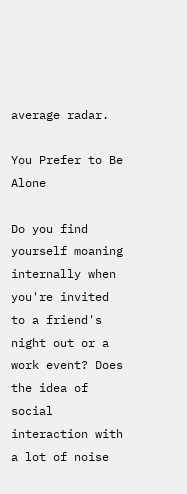average radar.

You Prefer to Be Alone

Do you find yourself moaning internally when you're invited to a friend's night out or a work event? Does the idea of social interaction with a lot of noise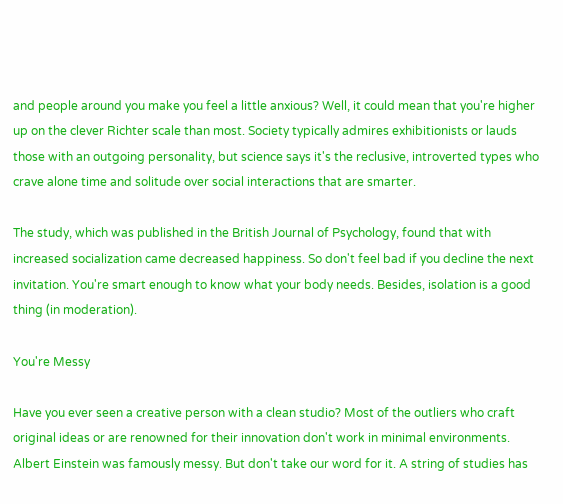and people around you make you feel a little anxious? Well, it could mean that you're higher up on the clever Richter scale than most. Society typically admires exhibitionists or lauds those with an outgoing personality, but science says it's the reclusive, introverted types who crave alone time and solitude over social interactions that are smarter.

The study, which was published in the British Journal of Psychology, found that with increased socialization came decreased happiness. So don't feel bad if you decline the next invitation. You're smart enough to know what your body needs. Besides, isolation is a good thing (in moderation).

You're Messy

Have you ever seen a creative person with a clean studio? Most of the outliers who craft original ideas or are renowned for their innovation don't work in minimal environments. Albert Einstein was famously messy. But don't take our word for it. A string of studies has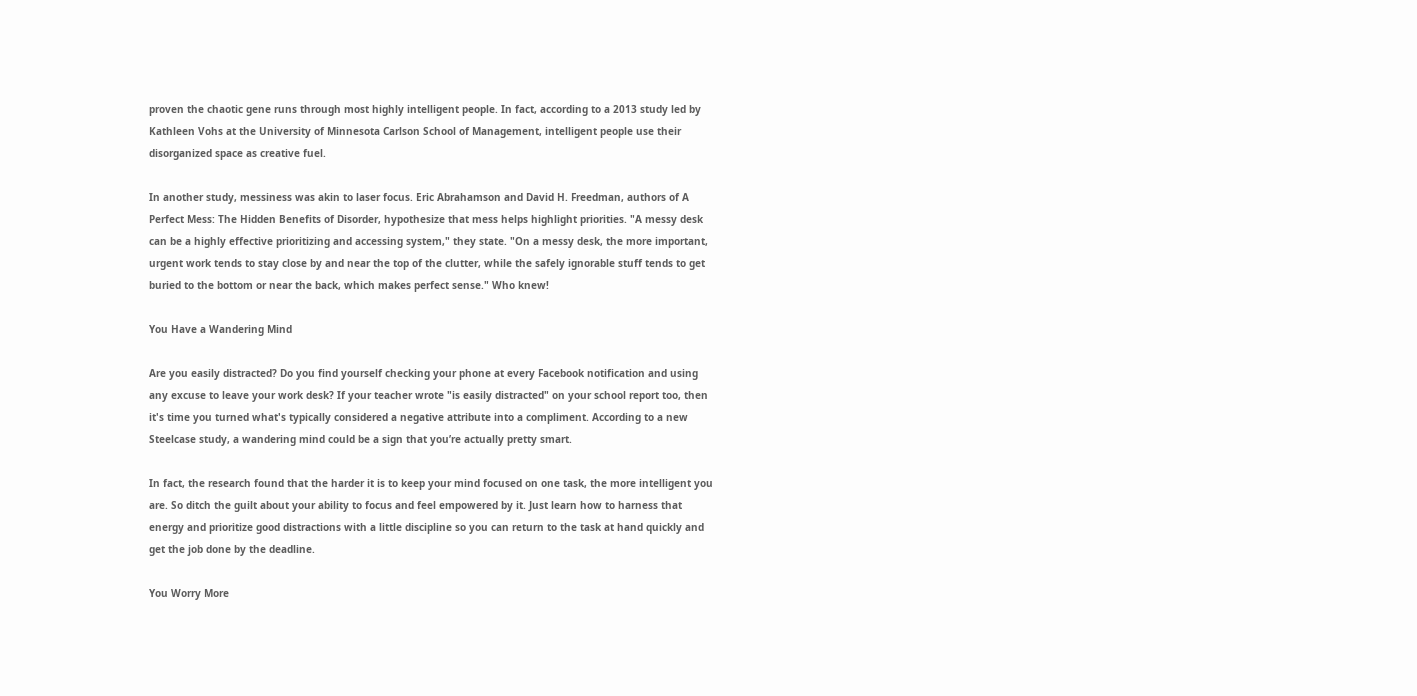proven the chaotic gene runs through most highly intelligent people. In fact, according to a 2013 study led by Kathleen Vohs at the University of Minnesota Carlson School of Management, intelligent people use their disorganized space as creative fuel.

In another study, messiness was akin to laser focus. Eric Abrahamson and David H. Freedman, authors of A Perfect Mess: The Hidden Benefits of Disorder, hypothesize that mess helps highlight priorities. "A messy desk can be a highly effective prioritizing and accessing system," they state. "On a messy desk, the more important, urgent work tends to stay close by and near the top of the clutter, while the safely ignorable stuff tends to get buried to the bottom or near the back, which makes perfect sense." Who knew!

You Have a Wandering Mind

Are you easily distracted? Do you find yourself checking your phone at every Facebook notification and using any excuse to leave your work desk? If your teacher wrote "is easily distracted" on your school report too, then it's time you turned what's typically considered a negative attribute into a compliment. According to a new Steelcase study, a wandering mind could be a sign that you’re actually pretty smart.

In fact, the research found that the harder it is to keep your mind focused on one task, the more intelligent you are. So ditch the guilt about your ability to focus and feel empowered by it. Just learn how to harness that energy and prioritize good distractions with a little discipline so you can return to the task at hand quickly and get the job done by the deadline.

You Worry More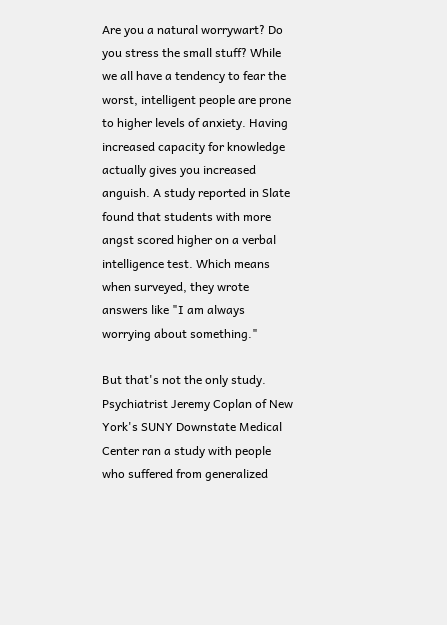Are you a natural worrywart? Do you stress the small stuff? While we all have a tendency to fear the worst, intelligent people are prone to higher levels of anxiety. Having increased capacity for knowledge actually gives you increased anguish. A study reported in Slate found that students with more angst scored higher on a verbal intelligence test. Which means when surveyed, they wrote answers like "I am always worrying about something."

But that's not the only study. Psychiatrist Jeremy Coplan of New York's SUNY Downstate Medical Center ran a study with people who suffered from generalized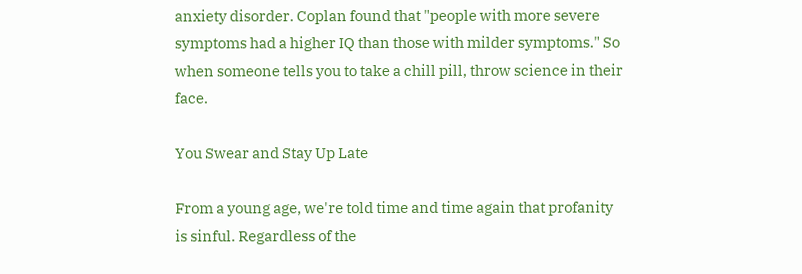anxiety disorder. Coplan found that "people with more severe symptoms had a higher IQ than those with milder symptoms." So when someone tells you to take a chill pill, throw science in their face.

You Swear and Stay Up Late

From a young age, we're told time and time again that profanity is sinful. Regardless of the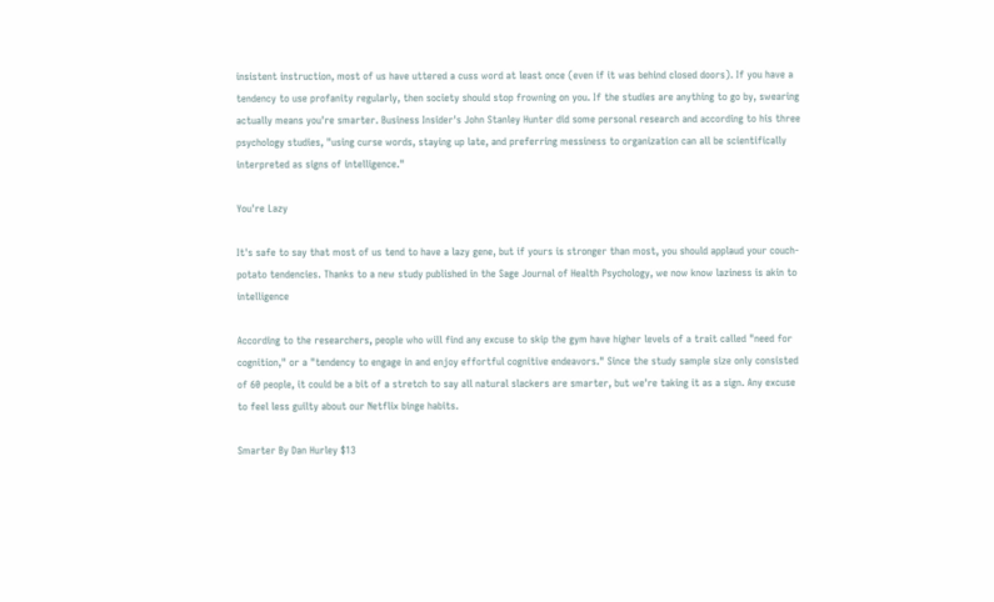insistent instruction, most of us have uttered a cuss word at least once (even if it was behind closed doors). If you have a tendency to use profanity regularly, then society should stop frowning on you. If the studies are anything to go by, swearing actually means you're smarter. Business Insider's John Stanley Hunter did some personal research and according to his three psychology studies, "using curse words, staying up late, and preferring messiness to organization can all be scientifically interpreted as signs of intelligence."

You're Lazy

It's safe to say that most of us tend to have a lazy gene, but if yours is stronger than most, you should applaud your couch-potato tendencies. Thanks to a new study published in the Sage Journal of Health Psychology, we now know laziness is akin to intelligence

According to the researchers, people who will find any excuse to skip the gym have higher levels of a trait called "need for cognition," or a "tendency to engage in and enjoy effortful cognitive endeavors." Since the study sample size only consisted of 60 people, it could be a bit of a stretch to say all natural slackers are smarter, but we're taking it as a sign. Any excuse to feel less guilty about our Netflix binge habits.

Smarter By Dan Hurley $13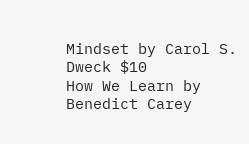Mindset by Carol S. Dweck $10
How We Learn by Benedict Carey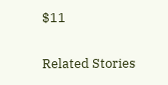$11

Related Stories